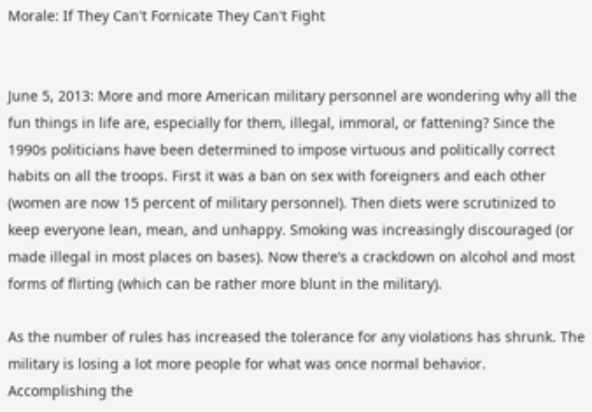Morale: If They Can't Fornicate They Can't Fight


June 5, 2013: More and more American military personnel are wondering why all the fun things in life are, especially for them, illegal, immoral, or fattening? Since the 1990s politicians have been determined to impose virtuous and politically correct habits on all the troops. First it was a ban on sex with foreigners and each other (women are now 15 percent of military personnel). Then diets were scrutinized to keep everyone lean, mean, and unhappy. Smoking was increasingly discouraged (or made illegal in most places on bases). Now there’s a crackdown on alcohol and most forms of flirting (which can be rather more blunt in the military).

As the number of rules has increased the tolerance for any violations has shrunk. The military is losing a lot more people for what was once normal behavior. Accomplishing the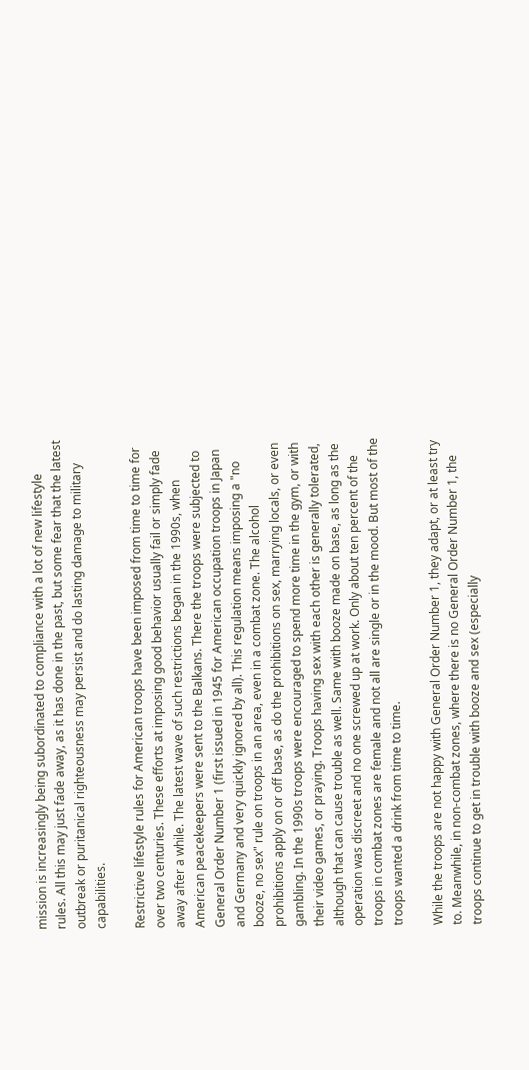mission is increasingly being subordinated to compliance with a lot of new lifestyle rules. All this may just fade away, as it has done in the past, but some fear that the latest outbreak or puritanical righteousness may persist and do lasting damage to military capabilities.

Restrictive lifestyle rules for American troops have been imposed from time to time for over two centuries. These efforts at imposing good behavior usually fail or simply fade away after a while. The latest wave of such restrictions began in the 1990s, when American peacekeepers were sent to the Balkans. There the troops were subjected to General Order Number 1 (first issued in 1945 for American occupation troops in Japan and Germany and very quickly ignored by all). This regulation means imposing a "no booze, no sex" rule on troops in an area, even in a combat zone. The alcohol prohibitions apply on or off base, as do the prohibitions on sex, marrying locals, or even gambling. In the 1990s troops were encouraged to spend more time in the gym, or with their video games, or praying. Troops having sex with each other is generally tolerated, although that can cause trouble as well. Same with booze made on base, as long as the operation was discreet and no one screwed up at work. Only about ten percent of the troops in combat zones are female and not all are single or in the mood. But most of the troops wanted a drink from time to time.

While the troops are not happy with General Order Number 1, they adapt, or at least try to. Meanwhile, in non-combat zones, where there is no General Order Number 1, the troops continue to get in trouble with booze and sex (especially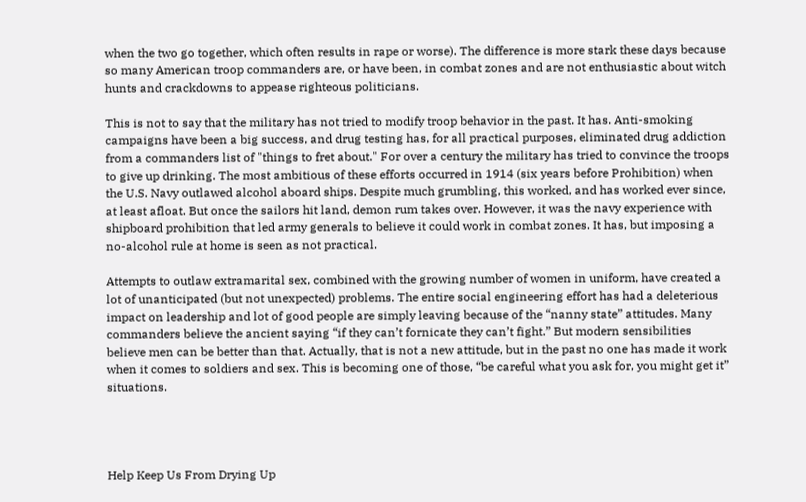when the two go together, which often results in rape or worse). The difference is more stark these days because so many American troop commanders are, or have been, in combat zones and are not enthusiastic about witch hunts and crackdowns to appease righteous politicians.

This is not to say that the military has not tried to modify troop behavior in the past. It has. Anti-smoking campaigns have been a big success, and drug testing has, for all practical purposes, eliminated drug addiction from a commanders list of "things to fret about." For over a century the military has tried to convince the troops to give up drinking. The most ambitious of these efforts occurred in 1914 (six years before Prohibition) when the U.S. Navy outlawed alcohol aboard ships. Despite much grumbling, this worked, and has worked ever since, at least afloat. But once the sailors hit land, demon rum takes over. However, it was the navy experience with shipboard prohibition that led army generals to believe it could work in combat zones. It has, but imposing a no-alcohol rule at home is seen as not practical.

Attempts to outlaw extramarital sex, combined with the growing number of women in uniform, have created a lot of unanticipated (but not unexpected) problems. The entire social engineering effort has had a deleterious impact on leadership and lot of good people are simply leaving because of the “nanny state” attitudes. Many commanders believe the ancient saying “if they can’t fornicate they can’t fight.” But modern sensibilities believe men can be better than that. Actually, that is not a new attitude, but in the past no one has made it work when it comes to soldiers and sex. This is becoming one of those, “be careful what you ask for, you might get it” situations.




Help Keep Us From Drying Up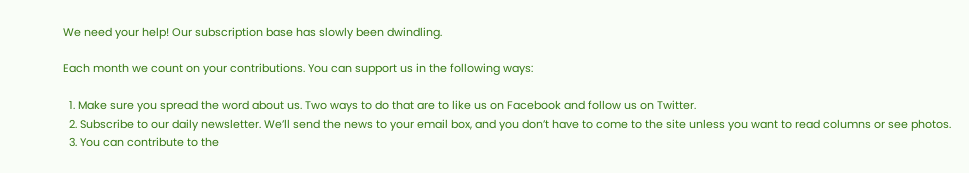We need your help! Our subscription base has slowly been dwindling.

Each month we count on your contributions. You can support us in the following ways:

  1. Make sure you spread the word about us. Two ways to do that are to like us on Facebook and follow us on Twitter.
  2. Subscribe to our daily newsletter. We’ll send the news to your email box, and you don’t have to come to the site unless you want to read columns or see photos.
  3. You can contribute to the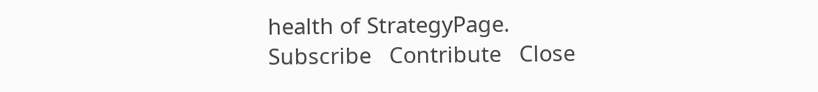health of StrategyPage.
Subscribe   Contribute   Close